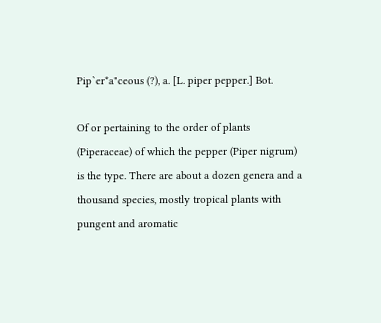Pip`er*a"ceous (?), a. [L. piper pepper.] Bot.

Of or pertaining to the order of plants (Piperaceae) of which the pepper (Piper nigrum) is the type. There are about a dozen genera and a thousand species, mostly tropical plants with pungent and aromatic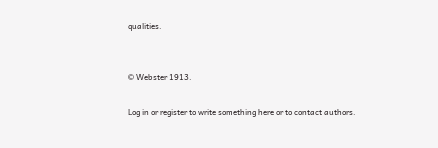qualities.


© Webster 1913.

Log in or register to write something here or to contact authors.